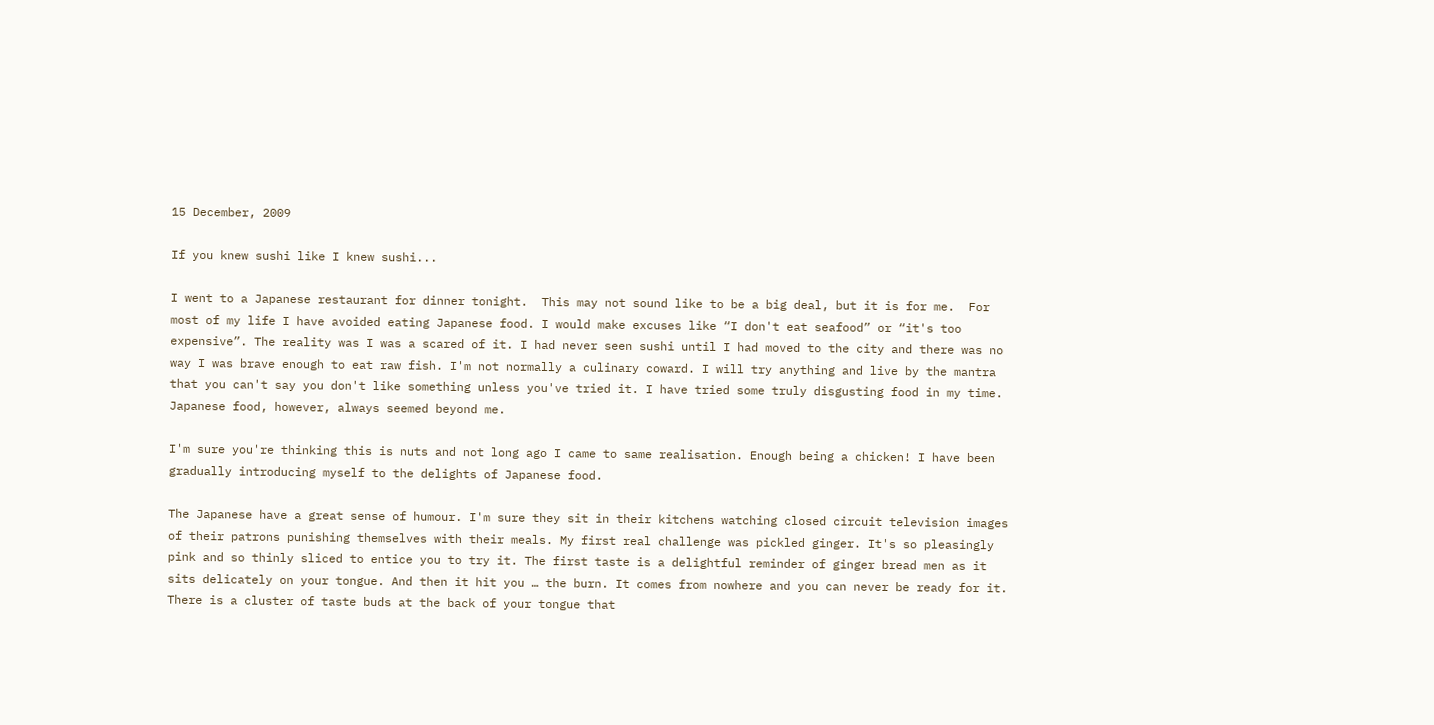15 December, 2009

If you knew sushi like I knew sushi...

I went to a Japanese restaurant for dinner tonight.  This may not sound like to be a big deal, but it is for me.  For most of my life I have avoided eating Japanese food. I would make excuses like “I don't eat seafood” or “it's too expensive”. The reality was I was a scared of it. I had never seen sushi until I had moved to the city and there was no way I was brave enough to eat raw fish. I'm not normally a culinary coward. I will try anything and live by the mantra that you can't say you don't like something unless you've tried it. I have tried some truly disgusting food in my time. Japanese food, however, always seemed beyond me.

I'm sure you're thinking this is nuts and not long ago I came to same realisation. Enough being a chicken! I have been gradually introducing myself to the delights of Japanese food.

The Japanese have a great sense of humour. I'm sure they sit in their kitchens watching closed circuit television images of their patrons punishing themselves with their meals. My first real challenge was pickled ginger. It's so pleasingly pink and so thinly sliced to entice you to try it. The first taste is a delightful reminder of ginger bread men as it sits delicately on your tongue. And then it hit you … the burn. It comes from nowhere and you can never be ready for it. There is a cluster of taste buds at the back of your tongue that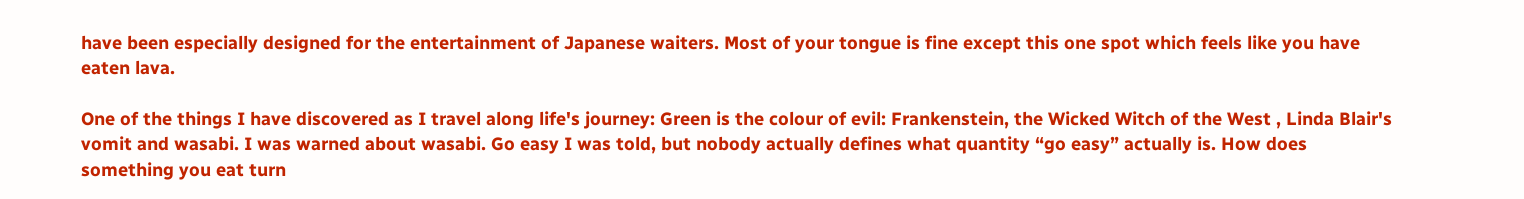have been especially designed for the entertainment of Japanese waiters. Most of your tongue is fine except this one spot which feels like you have eaten lava.

One of the things I have discovered as I travel along life's journey: Green is the colour of evil: Frankenstein, the Wicked Witch of the West , Linda Blair's vomit and wasabi. I was warned about wasabi. Go easy I was told, but nobody actually defines what quantity “go easy” actually is. How does something you eat turn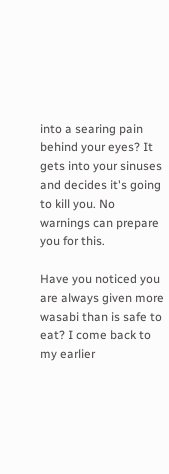into a searing pain behind your eyes? It gets into your sinuses and decides it's going to kill you. No warnings can prepare you for this.

Have you noticed you are always given more wasabi than is safe to eat? I come back to my earlier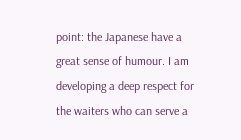point: the Japanese have a great sense of humour. I am developing a deep respect for the waiters who can serve a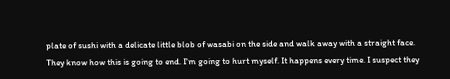plate of sushi with a delicate little blob of wasabi on the side and walk away with a straight face. They know how this is going to end. I'm going to hurt myself. It happens every time. I suspect they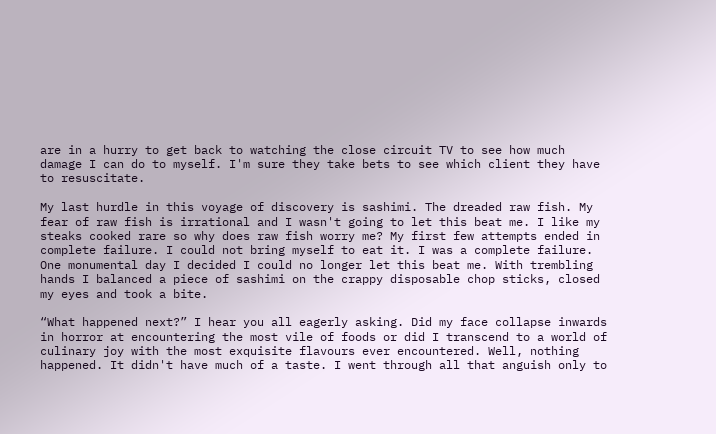are in a hurry to get back to watching the close circuit TV to see how much damage I can do to myself. I'm sure they take bets to see which client they have to resuscitate.

My last hurdle in this voyage of discovery is sashimi. The dreaded raw fish. My fear of raw fish is irrational and I wasn't going to let this beat me. I like my steaks cooked rare so why does raw fish worry me? My first few attempts ended in complete failure. I could not bring myself to eat it. I was a complete failure. One monumental day I decided I could no longer let this beat me. With trembling hands I balanced a piece of sashimi on the crappy disposable chop sticks, closed my eyes and took a bite.

“What happened next?” I hear you all eagerly asking. Did my face collapse inwards in horror at encountering the most vile of foods or did I transcend to a world of culinary joy with the most exquisite flavours ever encountered. Well, nothing happened. It didn't have much of a taste. I went through all that anguish only to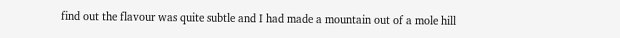find out the flavour was quite subtle and I had made a mountain out of a mole hill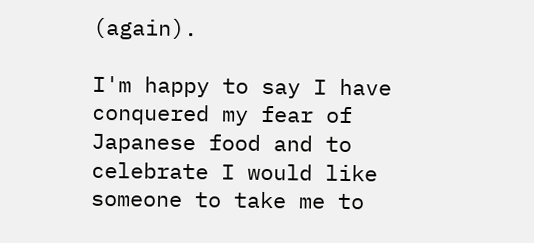(again).

I'm happy to say I have conquered my fear of Japanese food and to celebrate I would like someone to take me to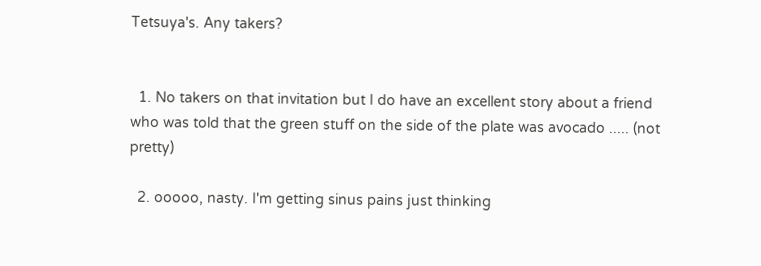Tetsuya's. Any takers?


  1. No takers on that invitation but I do have an excellent story about a friend who was told that the green stuff on the side of the plate was avocado ..... (not pretty)

  2. ooooo, nasty. I'm getting sinus pains just thinking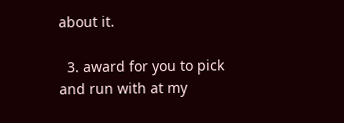about it.

  3. award for you to pick and run with at my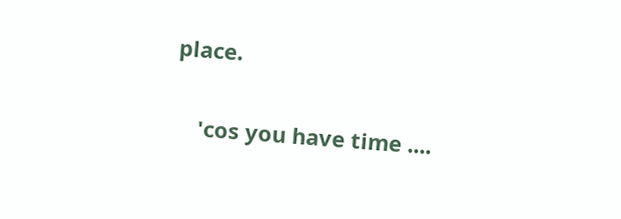place.

    'cos you have time ....